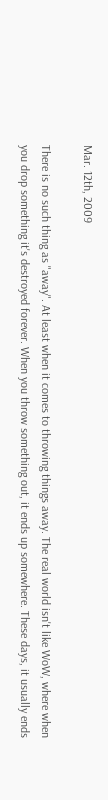Mar. 12th, 2009

There is no such thing as "away". At least when it comes to throwing things away. The real world isn't like WoW, where when you drop something it's destroyed forever. When you throw something out, it ends up somewhere. These days, it usually ends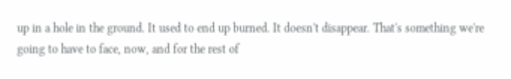up in a hole in the ground. It used to end up burned. It doesn't disappear. That's something we're going to have to face, now, and for the rest of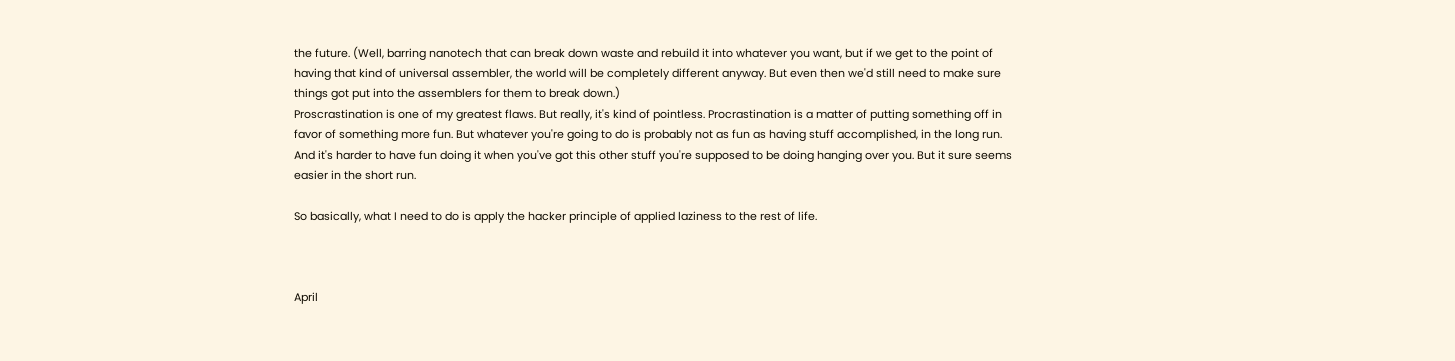the future. (Well, barring nanotech that can break down waste and rebuild it into whatever you want, but if we get to the point of having that kind of universal assembler, the world will be completely different anyway. But even then we'd still need to make sure things got put into the assemblers for them to break down.)
Proscrastination is one of my greatest flaws. But really, it's kind of pointless. Procrastination is a matter of putting something off in favor of something more fun. But whatever you're going to do is probably not as fun as having stuff accomplished, in the long run. And it's harder to have fun doing it when you've got this other stuff you're supposed to be doing hanging over you. But it sure seems easier in the short run.

So basically, what I need to do is apply the hacker principle of applied laziness to the rest of life.



April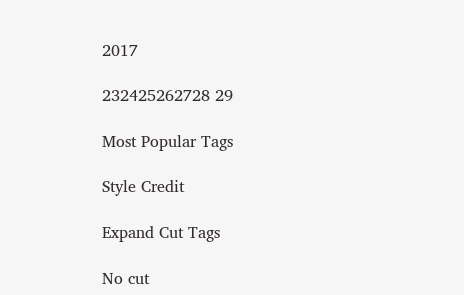2017

232425262728 29

Most Popular Tags

Style Credit

Expand Cut Tags

No cut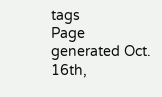tags
Page generated Oct. 16th,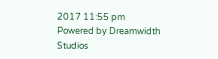2017 11:55 pm
Powered by Dreamwidth Studios